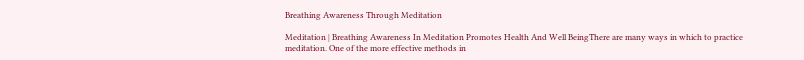Breathing Awareness Through Meditation

Meditation | Breathing Awareness In Meditation Promotes Health And Well BeingThere are many ways in which to practice meditation. One of the more effective methods in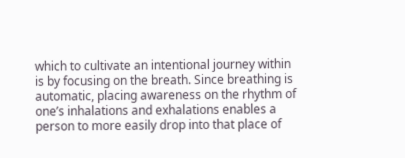which to cultivate an intentional journey within is by focusing on the breath. Since breathing is automatic, placing awareness on the rhythm of one’s inhalations and exhalations enables a person to more easily drop into that place of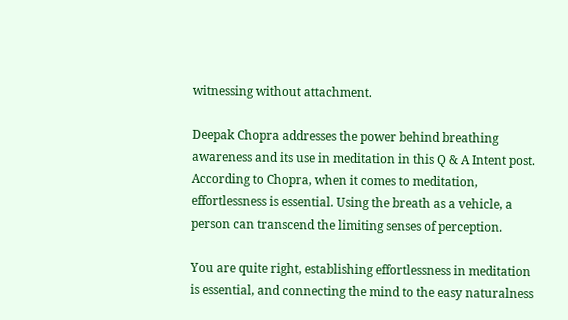witnessing without attachment.

Deepak Chopra addresses the power behind breathing awareness and its use in meditation in this Q & A Intent post. According to Chopra, when it comes to meditation, effortlessness is essential. Using the breath as a vehicle, a person can transcend the limiting senses of perception.

You are quite right, establishing effortlessness in meditation is essential, and connecting the mind to the easy naturalness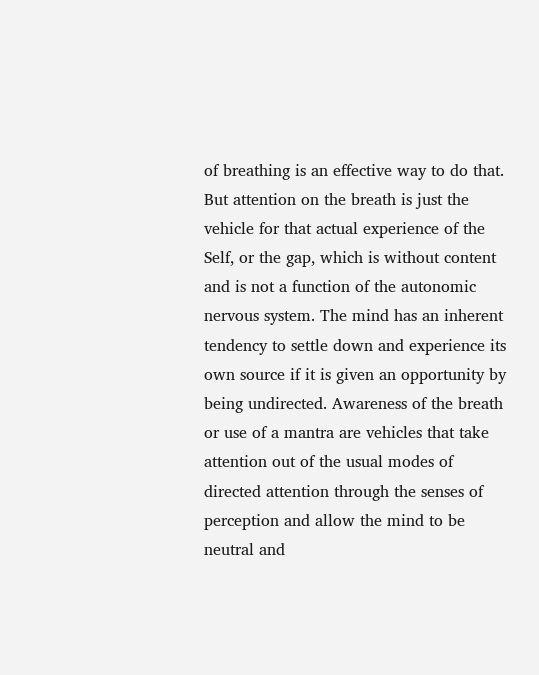of breathing is an effective way to do that. But attention on the breath is just the vehicle for that actual experience of the Self, or the gap, which is without content  and is not a function of the autonomic nervous system. The mind has an inherent tendency to settle down and experience its own source if it is given an opportunity by being undirected. Awareness of the breath or use of a mantra are vehicles that take attention out of the usual modes of directed attention through the senses of perception and allow the mind to be neutral and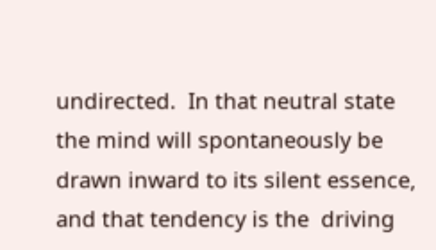undirected.  In that neutral state the mind will spontaneously be drawn inward to its silent essence, and that tendency is the  driving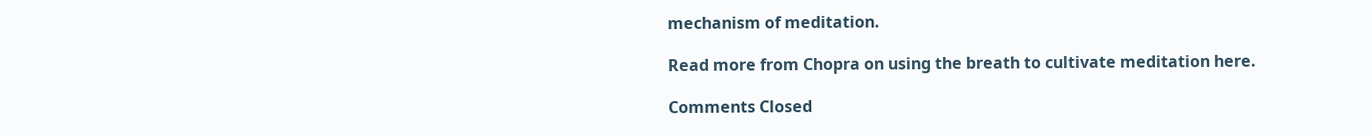mechanism of meditation.

Read more from Chopra on using the breath to cultivate meditation here.

Comments Closed